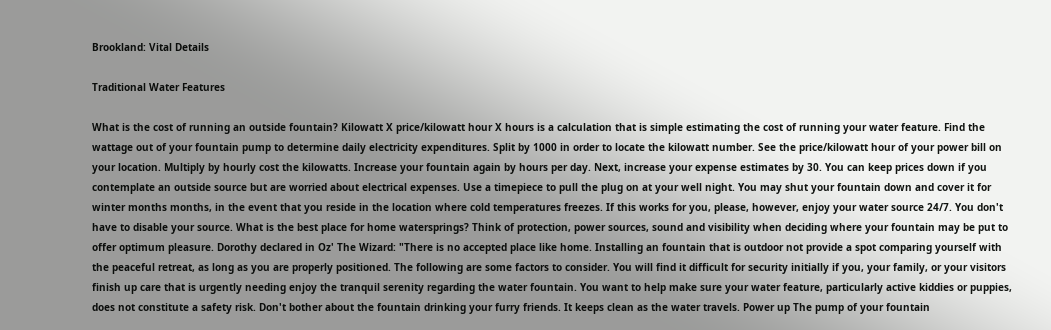Brookland: Vital Details

Traditional Water Features

What is the cost of running an outside fountain? Kilowatt X price/kilowatt hour X hours is a calculation that is simple estimating the cost of running your water feature. Find the wattage out of your fountain pump to determine daily electricity expenditures. Split by 1000 in order to locate the kilowatt number. See the price/kilowatt hour of your power bill on your location. Multiply by hourly cost the kilowatts. Increase your fountain again by hours per day. Next, increase your expense estimates by 30. You can keep prices down if you contemplate an outside source but are worried about electrical expenses. Use a timepiece to pull the plug on at your well night. You may shut your fountain down and cover it for winter months months, in the event that you reside in the location where cold temperatures freezes. If this works for you, please, however, enjoy your water source 24/7. You don't have to disable your source. What is the best place for home watersprings? Think of protection, power sources, sound and visibility when deciding where your fountain may be put to offer optimum pleasure. Dorothy declared in Oz' The Wizard: "There is no accepted place like home. Installing an fountain that is outdoor not provide a spot comparing yourself with the peaceful retreat, as long as you are properly positioned. The following are some factors to consider. You will find it difficult for security initially if you, your family, or your visitors finish up care that is urgently needing enjoy the tranquil serenity regarding the water fountain. You want to help make sure your water feature, particularly active kiddies or puppies, does not constitute a safety risk. Don't bother about the fountain drinking your furry friends. It keeps clean as the water travels. Power up The pump of your fountain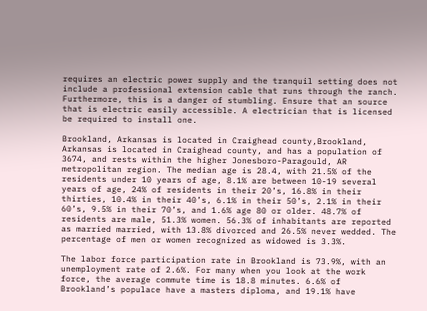requires an electric power supply and the tranquil setting does not include a professional extension cable that runs through the ranch. Furthermore, this is a danger of stumbling. Ensure that an source that is electric easily accessible. A electrician that is licensed be required to install one.

Brookland, Arkansas is located in Craighead county,Brookland, Arkansas is located in Craighead county, and has a population of 3674, and rests within the higher Jonesboro-Paragould, AR metropolitan region. The median age is 28.4, with 21.5% of the residents under 10 years of age, 8.1% are between 10-19 several years of age, 24% of residents in their 20’s, 16.8% in their thirties, 10.4% in their 40’s, 6.1% in their 50’s, 2.1% in their 60’s, 9.5% in their 70’s, and 1.6% age 80 or older. 48.7% of residents are male, 51.3% women. 56.3% of inhabitants are reported as married married, with 13.8% divorced and 26.5% never wedded. The percentage of men or women recognized as widowed is 3.3%.

The labor force participation rate in Brookland is 73.9%, with an unemployment rate of 2.6%. For many when you look at the work force, the average commute time is 18.8 minutes. 6.6% of Brookland’s populace have a masters diploma, and 19.1% have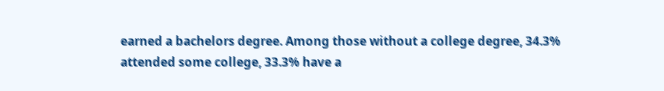earned a bachelors degree. Among those without a college degree, 34.3% attended some college, 33.3% have a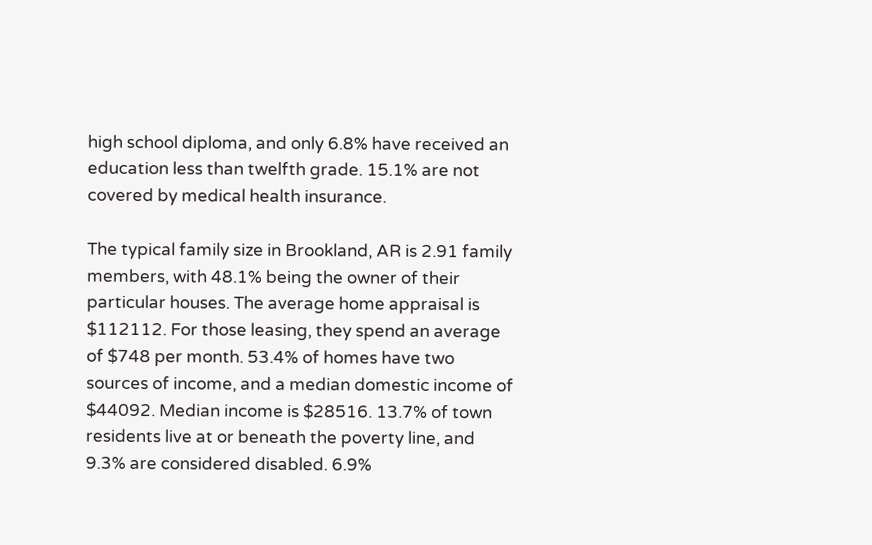high school diploma, and only 6.8% have received an education less than twelfth grade. 15.1% are not covered by medical health insurance.

The typical family size in Brookland, AR is 2.91 family members, with 48.1% being the owner of their particular houses. The average home appraisal is $112112. For those leasing, they spend an average of $748 per month. 53.4% of homes have two sources of income, and a median domestic income of $44092. Median income is $28516. 13.7% of town residents live at or beneath the poverty line, and 9.3% are considered disabled. 6.9%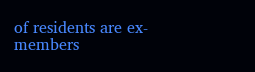of residents are ex-members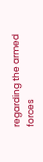regarding the armed forces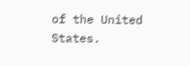of the United States.